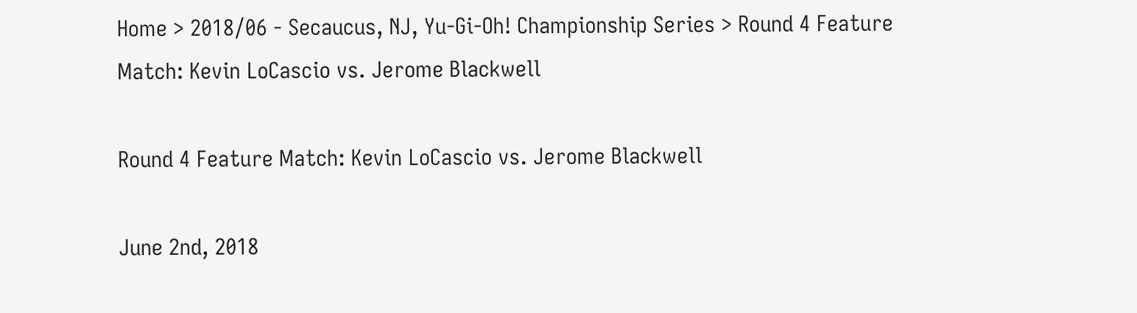Home > 2018/06 - Secaucus, NJ, Yu-Gi-Oh! Championship Series > Round 4 Feature Match: Kevin LoCascio vs. Jerome Blackwell

Round 4 Feature Match: Kevin LoCascio vs. Jerome Blackwell

June 2nd, 2018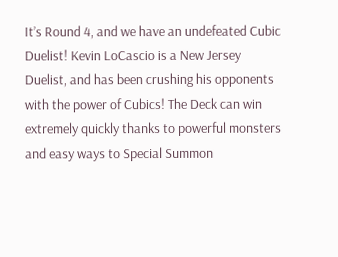It’s Round 4, and we have an undefeated Cubic Duelist! Kevin LoCascio is a New Jersey Duelist, and has been crushing his opponents with the power of Cubics! The Deck can win extremely quickly thanks to powerful monsters and easy ways to Special Summon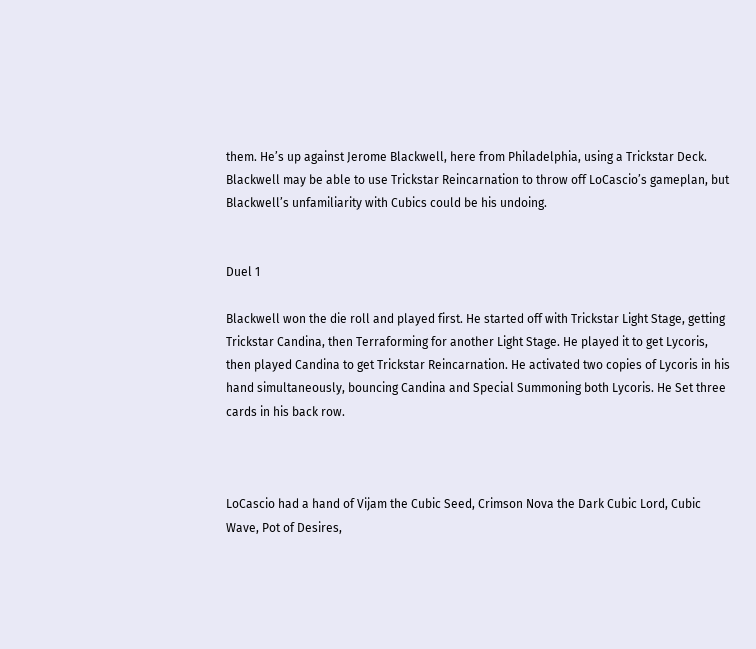them. He’s up against Jerome Blackwell, here from Philadelphia, using a Trickstar Deck. Blackwell may be able to use Trickstar Reincarnation to throw off LoCascio’s gameplan, but Blackwell’s unfamiliarity with Cubics could be his undoing.


Duel 1

Blackwell won the die roll and played first. He started off with Trickstar Light Stage, getting Trickstar Candina, then Terraforming for another Light Stage. He played it to get Lycoris, then played Candina to get Trickstar Reincarnation. He activated two copies of Lycoris in his hand simultaneously, bouncing Candina and Special Summoning both Lycoris. He Set three cards in his back row.



LoCascio had a hand of Vijam the Cubic Seed, Crimson Nova the Dark Cubic Lord, Cubic Wave, Pot of Desires,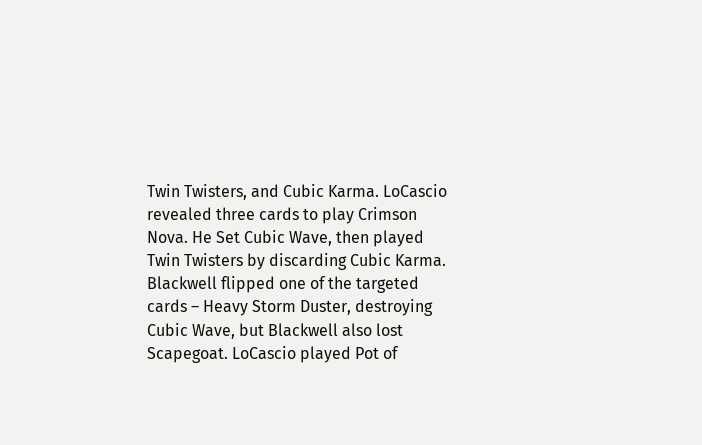Twin Twisters, and Cubic Karma. LoCascio revealed three cards to play Crimson Nova. He Set Cubic Wave, then played Twin Twisters by discarding Cubic Karma. Blackwell flipped one of the targeted cards – Heavy Storm Duster, destroying Cubic Wave, but Blackwell also lost Scapegoat. LoCascio played Pot of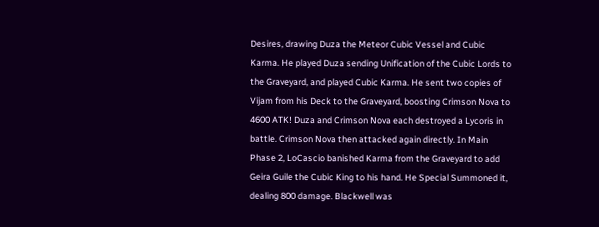Desires, drawing Duza the Meteor Cubic Vessel and Cubic Karma. He played Duza sending Unification of the Cubic Lords to the Graveyard, and played Cubic Karma. He sent two copies of Vijam from his Deck to the Graveyard, boosting Crimson Nova to 4600 ATK! Duza and Crimson Nova each destroyed a Lycoris in battle. Crimson Nova then attacked again directly. In Main Phase 2, LoCascio banished Karma from the Graveyard to add Geira Guile the Cubic King to his hand. He Special Summoned it, dealing 800 damage. Blackwell was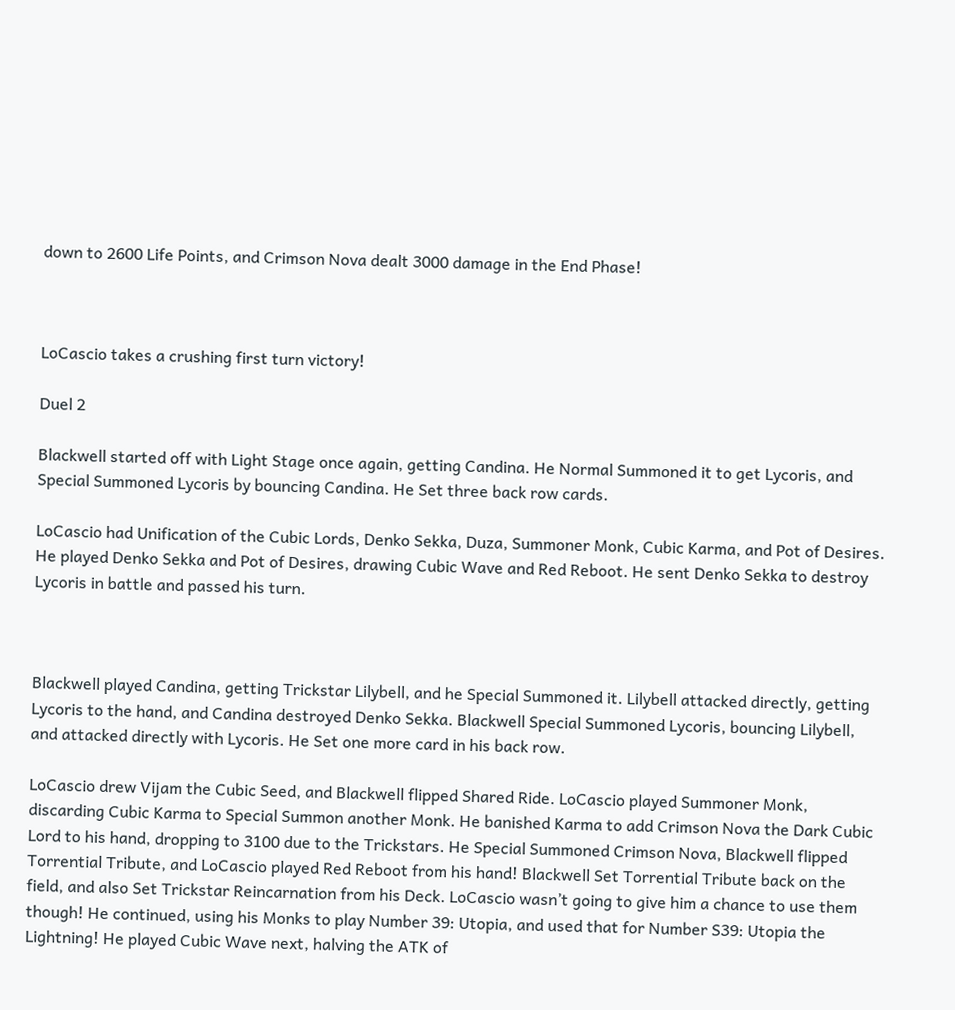down to 2600 Life Points, and Crimson Nova dealt 3000 damage in the End Phase!



LoCascio takes a crushing first turn victory!

Duel 2

Blackwell started off with Light Stage once again, getting Candina. He Normal Summoned it to get Lycoris, and Special Summoned Lycoris by bouncing Candina. He Set three back row cards.

LoCascio had Unification of the Cubic Lords, Denko Sekka, Duza, Summoner Monk, Cubic Karma, and Pot of Desires. He played Denko Sekka and Pot of Desires, drawing Cubic Wave and Red Reboot. He sent Denko Sekka to destroy Lycoris in battle and passed his turn.



Blackwell played Candina, getting Trickstar Lilybell, and he Special Summoned it. Lilybell attacked directly, getting Lycoris to the hand, and Candina destroyed Denko Sekka. Blackwell Special Summoned Lycoris, bouncing Lilybell, and attacked directly with Lycoris. He Set one more card in his back row.

LoCascio drew Vijam the Cubic Seed, and Blackwell flipped Shared Ride. LoCascio played Summoner Monk, discarding Cubic Karma to Special Summon another Monk. He banished Karma to add Crimson Nova the Dark Cubic Lord to his hand, dropping to 3100 due to the Trickstars. He Special Summoned Crimson Nova, Blackwell flipped Torrential Tribute, and LoCascio played Red Reboot from his hand! Blackwell Set Torrential Tribute back on the field, and also Set Trickstar Reincarnation from his Deck. LoCascio wasn’t going to give him a chance to use them though! He continued, using his Monks to play Number 39: Utopia, and used that for Number S39: Utopia the Lightning! He played Cubic Wave next, halving the ATK of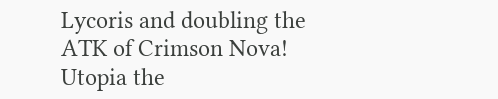Lycoris and doubling the ATK of Crimson Nova! Utopia the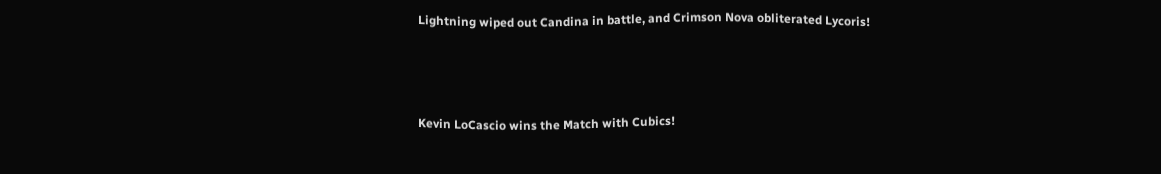Lightning wiped out Candina in battle, and Crimson Nova obliterated Lycoris!



Kevin LoCascio wins the Match with Cubics!